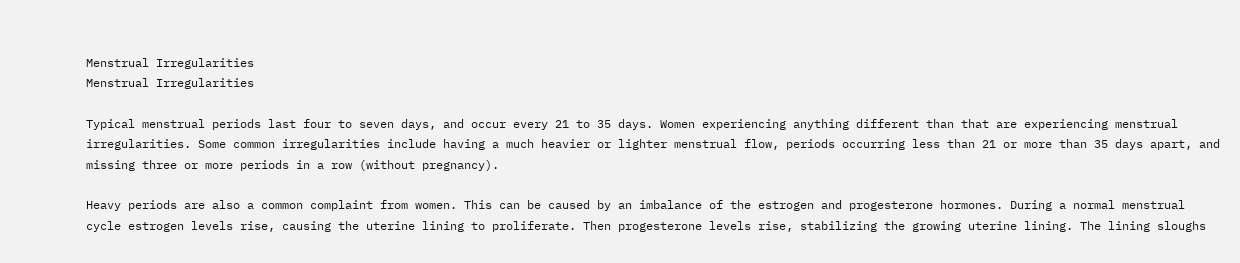Menstrual Irregularities
Menstrual Irregularities

Typical menstrual periods last four to seven days, and occur every 21 to 35 days. Women experiencing anything different than that are experiencing menstrual irregularities. Some common irregularities include having a much heavier or lighter menstrual flow, periods occurring less than 21 or more than 35 days apart, and missing three or more periods in a row (without pregnancy).

Heavy periods are also a common complaint from women. This can be caused by an imbalance of the estrogen and progesterone hormones. During a normal menstrual cycle estrogen levels rise, causing the uterine lining to proliferate. Then progesterone levels rise, stabilizing the growing uterine lining. The lining sloughs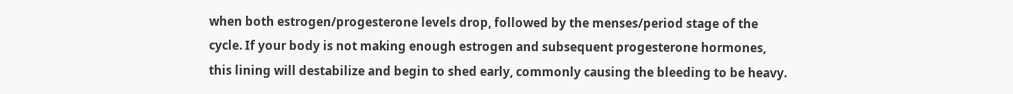when both estrogen/progesterone levels drop, followed by the menses/period stage of the cycle. If your body is not making enough estrogen and subsequent progesterone hormones, this lining will destabilize and begin to shed early, commonly causing the bleeding to be heavy.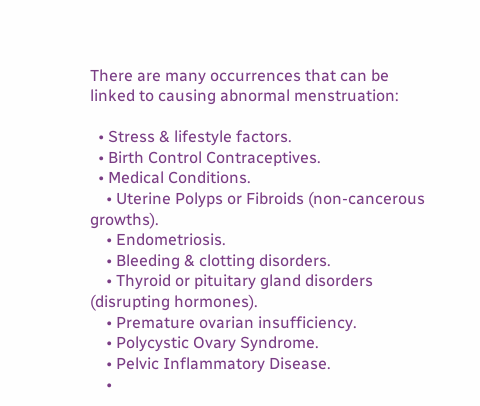There are many occurrences that can be linked to causing abnormal menstruation:

  • Stress & lifestyle factors.
  • Birth Control Contraceptives.
  • Medical Conditions.
    • Uterine Polyps or Fibroids (non-cancerous growths).
    • Endometriosis.
    • Bleeding & clotting disorders.
    • Thyroid or pituitary gland disorders (disrupting hormones).
    • Premature ovarian insufficiency.
    • Polycystic Ovary Syndrome.
    • Pelvic Inflammatory Disease.
    •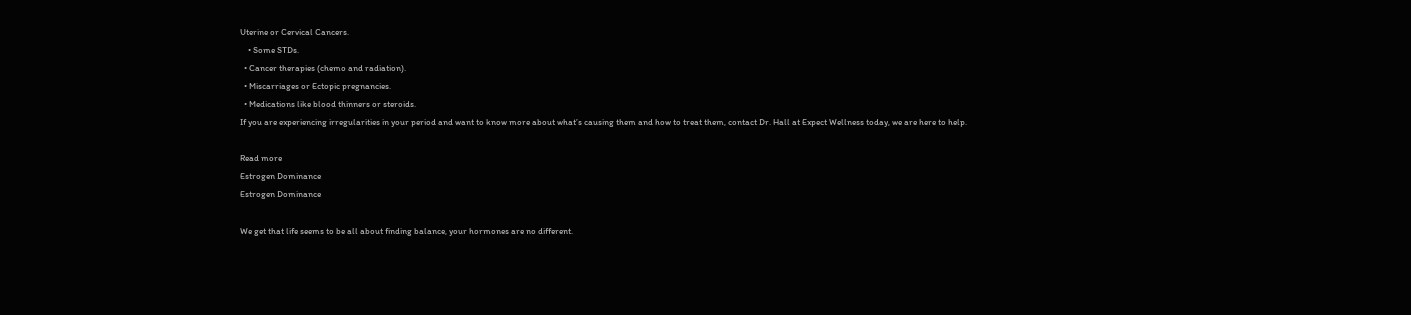Uterine or Cervical Cancers.
    • Some STDs.
  • Cancer therapies (chemo and radiation).
  • Miscarriages or Ectopic pregnancies.
  • Medications like blood thinners or steroids.
If you are experiencing irregularities in your period and want to know more about what’s causing them and how to treat them, contact Dr. Hall at Expect Wellness today, we are here to help.

Read more
Estrogen Dominance
Estrogen Dominance

We get that life seems to be all about finding balance, your hormones are no different.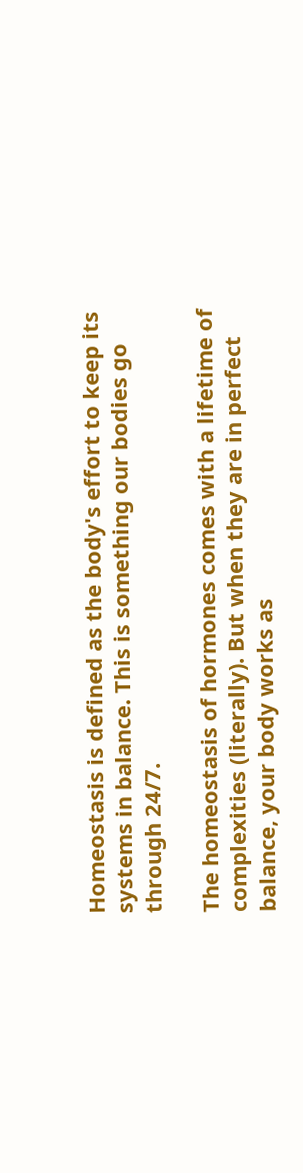Homeostasis is defined as the body's effort to keep its systems in balance. This is something our bodies go through 24/7.

The homeostasis of hormones comes with a lifetime of complexities (literally). But when they are in perfect balance, your body works as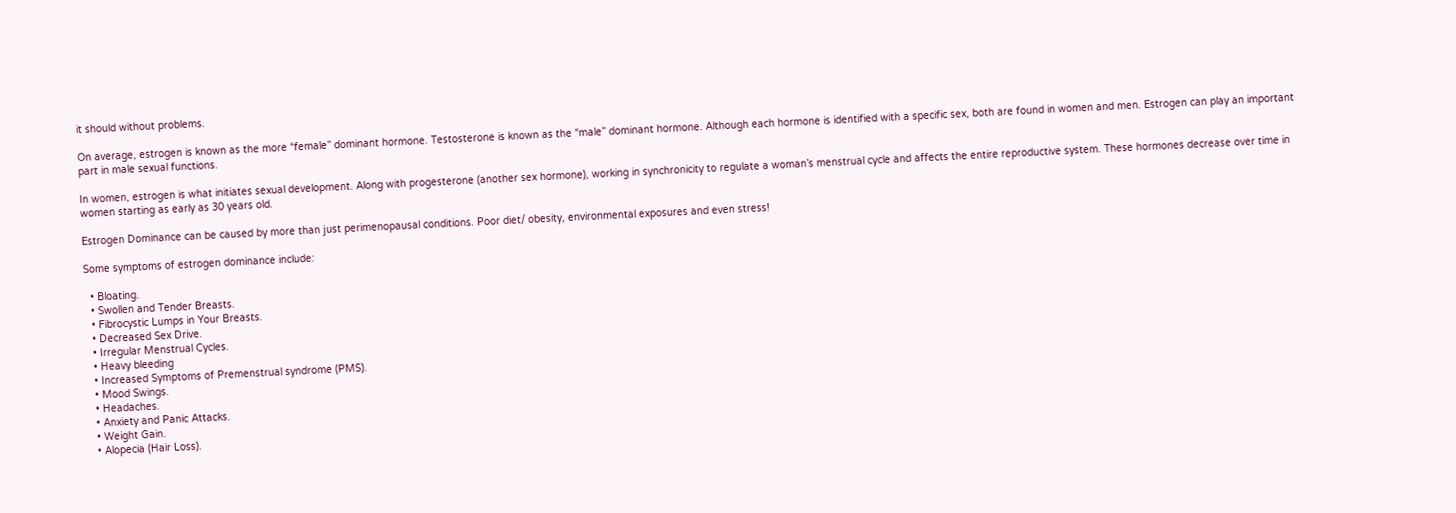it should without problems.

On average, estrogen is known as the more “female” dominant hormone. Testosterone is known as the “male” dominant hormone. Although each hormone is identified with a specific sex, both are found in women and men. Estrogen can play an important part in male sexual functions.

In women, estrogen is what initiates sexual development. Along with progesterone (another sex hormone), working in synchronicity to regulate a woman’s menstrual cycle and affects the entire reproductive system. These hormones decrease over time in women starting as early as 30 years old.

Estrogen Dominance can be caused by more than just perimenopausal conditions. Poor diet/ obesity, environmental exposures and even stress!

Some symptoms of estrogen dominance include:

  • Bloating.
  • Swollen and Tender Breasts.
  • Fibrocystic Lumps in Your Breasts.
  • Decreased Sex Drive.
  • Irregular Menstrual Cycles.
  • Heavy bleeding
  • Increased Symptoms of Premenstrual syndrome (PMS).
  • Mood Swings.
  • Headaches.
  • Anxiety and Panic Attacks.
  • Weight Gain.
  • Alopecia (Hair Loss).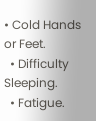• Cold Hands or Feet.
  • Difficulty Sleeping.
  • Fatigue.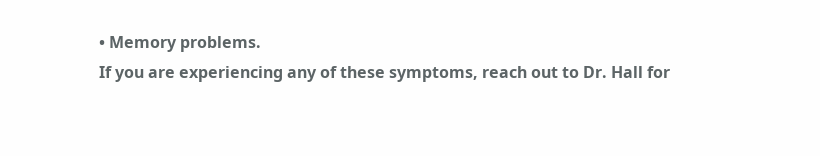• Memory problems.
If you are experiencing any of these symptoms, reach out to Dr. Hall for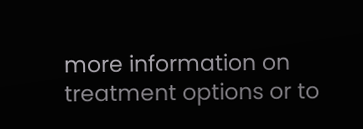more information on treatment options or to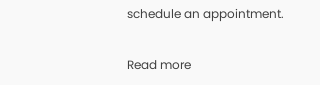schedule an appointment.

Read more